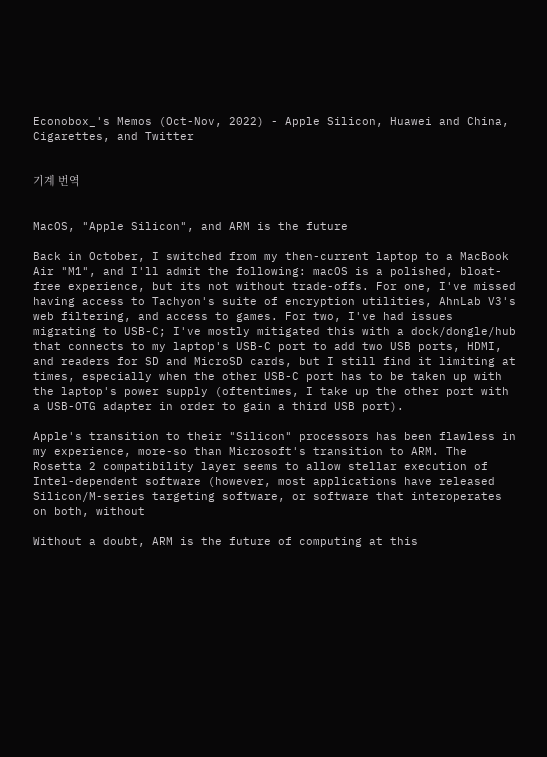Econobox_'s Memos (Oct-Nov, 2022) - Apple Silicon, Huawei and China, Cigarettes, and Twitter


기계 번역


MacOS, "Apple Silicon", and ARM is the future

Back in October, I switched from my then-current laptop to a MacBook Air "M1", and I'll admit the following: macOS is a polished, bloat-free experience, but its not without trade-offs. For one, I've missed having access to Tachyon's suite of encryption utilities, AhnLab V3's web filtering, and access to games. For two, I've had issues migrating to USB-C; I've mostly mitigated this with a dock/dongle/hub that connects to my laptop's USB-C port to add two USB ports, HDMI, and readers for SD and MicroSD cards, but I still find it limiting at times, especially when the other USB-C port has to be taken up with the laptop's power supply (oftentimes, I take up the other port with a USB-OTG adapter in order to gain a third USB port).

Apple's transition to their "Silicon" processors has been flawless in my experience, more-so than Microsoft's transition to ARM. The Rosetta 2 compatibility layer seems to allow stellar execution of Intel-dependent software (however, most applications have released Silicon/M-series targeting software, or software that interoperates on both, without

Without a doubt, ARM is the future of computing at this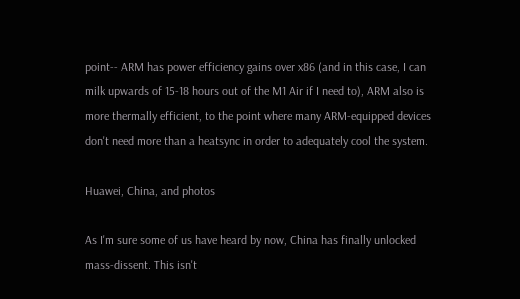point-- ARM has power efficiency gains over x86 (and in this case, I can milk upwards of 15-18 hours out of the M1 Air if I need to), ARM also is more thermally efficient, to the point where many ARM-equipped devices don't need more than a heatsync in order to adequately cool the system.

Huawei, China, and photos

As I'm sure some of us have heard by now, China has finally unlocked mass-dissent. This isn't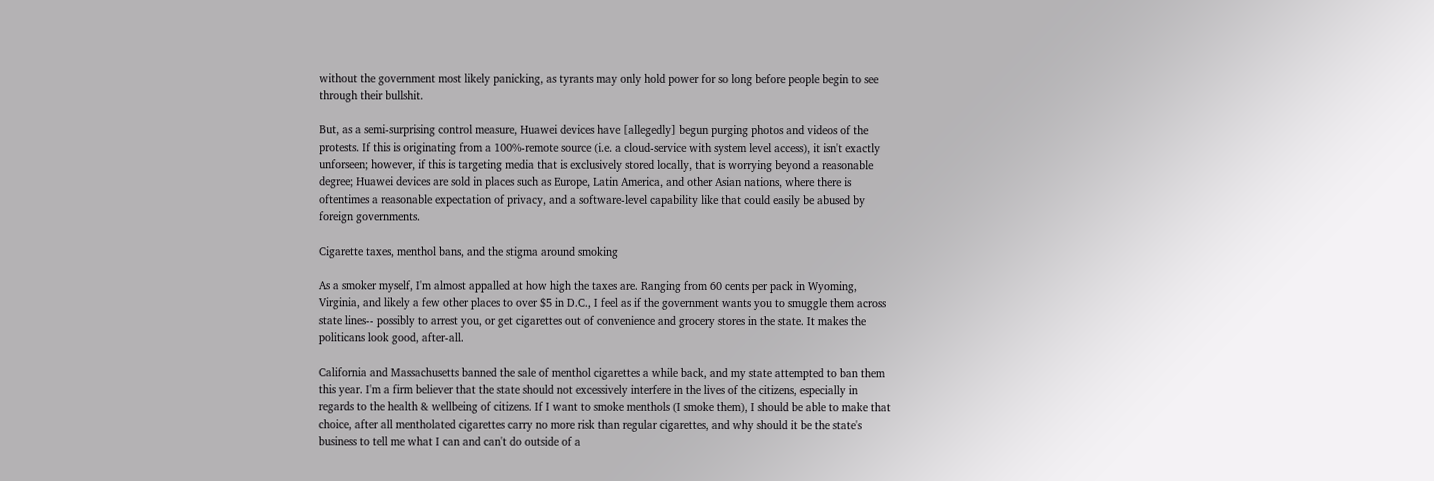without the government most likely panicking, as tyrants may only hold power for so long before people begin to see through their bullshit.

But, as a semi-surprising control measure, Huawei devices have [allegedly] begun purging photos and videos of the protests. If this is originating from a 100%-remote source (i.e. a cloud-service with system level access), it isn't exactly unforseen; however, if this is targeting media that is exclusively stored locally, that is worrying beyond a reasonable degree; Huawei devices are sold in places such as Europe, Latin America, and other Asian nations, where there is oftentimes a reasonable expectation of privacy, and a software-level capability like that could easily be abused by foreign governments.

Cigarette taxes, menthol bans, and the stigma around smoking

As a smoker myself, I'm almost appalled at how high the taxes are. Ranging from 60 cents per pack in Wyoming, Virginia, and likely a few other places to over $5 in D.C., I feel as if the government wants you to smuggle them across state lines-- possibly to arrest you, or get cigarettes out of convenience and grocery stores in the state. It makes the politicans look good, after-all.

California and Massachusetts banned the sale of menthol cigarettes a while back, and my state attempted to ban them this year. I'm a firm believer that the state should not excessively interfere in the lives of the citizens, especially in regards to the health & wellbeing of citizens. If I want to smoke menthols (I smoke them), I should be able to make that choice, after all mentholated cigarettes carry no more risk than regular cigarettes, and why should it be the state's business to tell me what I can and can't do outside of a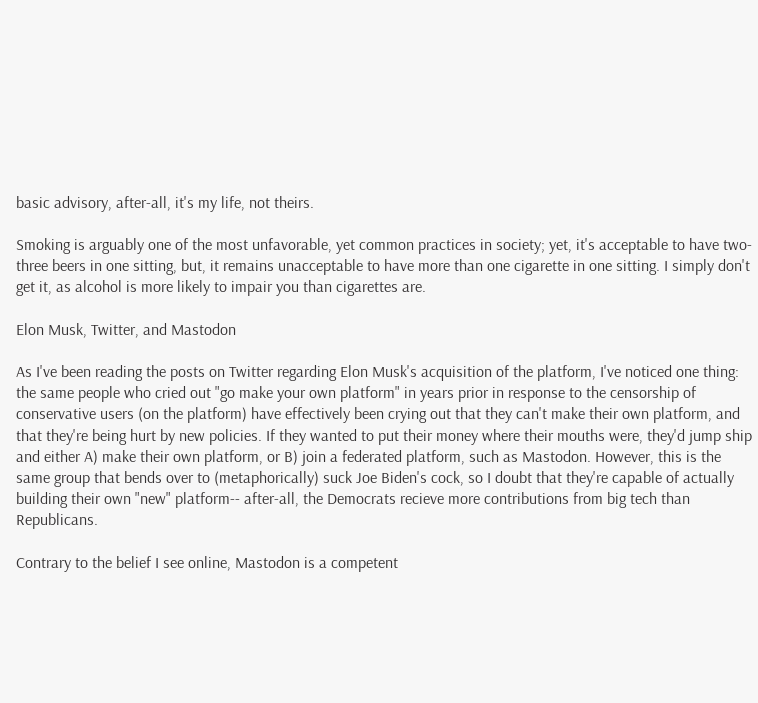basic advisory, after-all, it's my life, not theirs.

Smoking is arguably one of the most unfavorable, yet common practices in society; yet, it's acceptable to have two-three beers in one sitting, but, it remains unacceptable to have more than one cigarette in one sitting. I simply don't get it, as alcohol is more likely to impair you than cigarettes are.

Elon Musk, Twitter, and Mastodon

As I've been reading the posts on Twitter regarding Elon Musk's acquisition of the platform, I've noticed one thing: the same people who cried out "go make your own platform" in years prior in response to the censorship of conservative users (on the platform) have effectively been crying out that they can't make their own platform, and that they're being hurt by new policies. If they wanted to put their money where their mouths were, they'd jump ship and either A) make their own platform, or B) join a federated platform, such as Mastodon. However, this is the same group that bends over to (metaphorically) suck Joe Biden's cock, so I doubt that they're capable of actually building their own "new" platform-- after-all, the Democrats recieve more contributions from big tech than Republicans.

Contrary to the belief I see online, Mastodon is a competent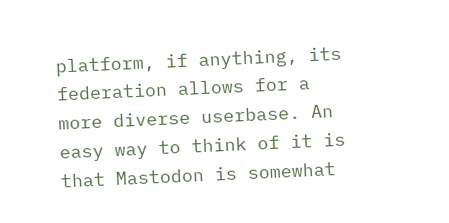platform, if anything, its federation allows for a more diverse userbase. An easy way to think of it is that Mastodon is somewhat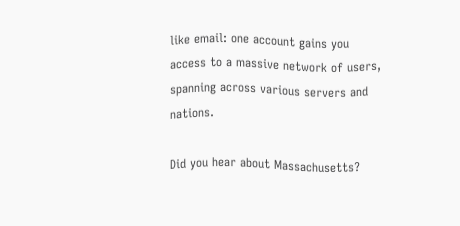like email: one account gains you access to a massive network of users, spanning across various servers and nations.

Did you hear about Massachusetts?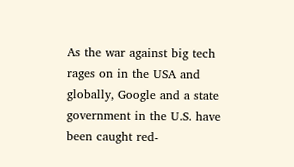As the war against big tech rages on in the USA and globally, Google and a state government in the U.S. have been caught red-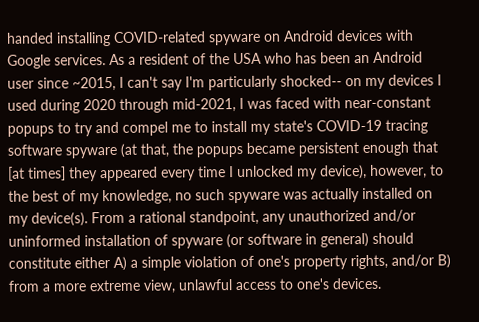handed installing COVID-related spyware on Android devices with Google services. As a resident of the USA who has been an Android user since ~2015, I can't say I'm particularly shocked-- on my devices I used during 2020 through mid-2021, I was faced with near-constant popups to try and compel me to install my state's COVID-19 tracing software spyware (at that, the popups became persistent enough that [at times] they appeared every time I unlocked my device), however, to the best of my knowledge, no such spyware was actually installed on my device(s). From a rational standpoint, any unauthorized and/or uninformed installation of spyware (or software in general) should constitute either A) a simple violation of one's property rights, and/or B) from a more extreme view, unlawful access to one's devices.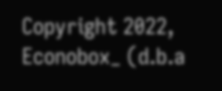Copyright 2022, Econobox_ (d.b.a